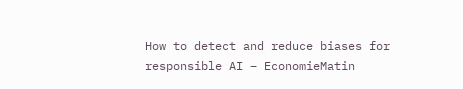How to detect and reduce biases for responsible AI – EconomieMatin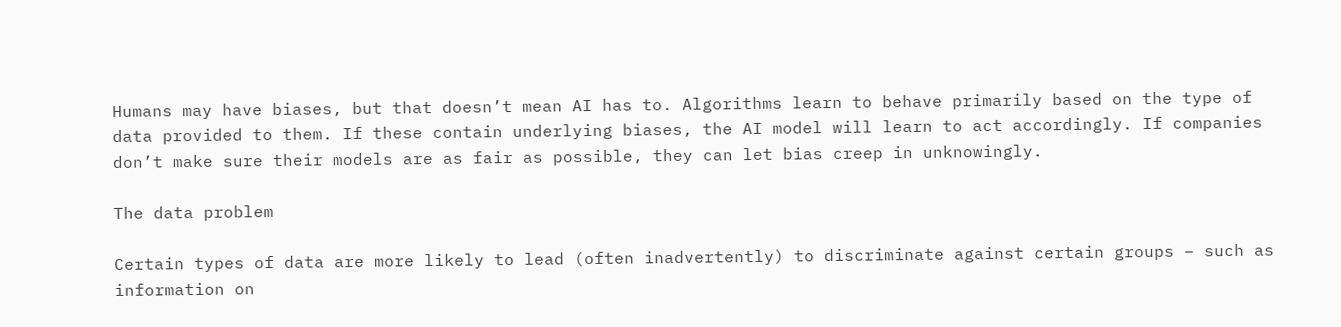Humans may have biases, but that doesn’t mean AI has to. Algorithms learn to behave primarily based on the type of data provided to them. If these contain underlying biases, the AI model will learn to act accordingly. If companies don’t make sure their models are as fair as possible, they can let bias creep in unknowingly.

The data problem

Certain types of data are more likely to lead (often inadvertently) to discriminate against certain groups – such as information on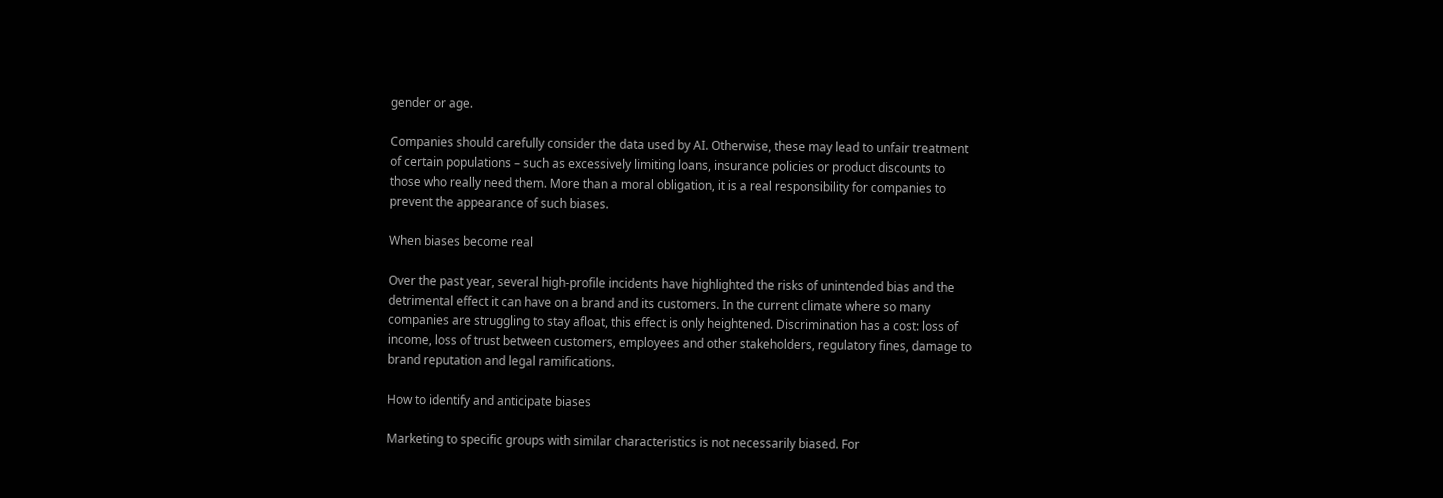gender or age.

Companies should carefully consider the data used by AI. Otherwise, these may lead to unfair treatment of certain populations – such as excessively limiting loans, insurance policies or product discounts to those who really need them. More than a moral obligation, it is a real responsibility for companies to prevent the appearance of such biases.

When biases become real

Over the past year, several high-profile incidents have highlighted the risks of unintended bias and the detrimental effect it can have on a brand and its customers. In the current climate where so many companies are struggling to stay afloat, this effect is only heightened. Discrimination has a cost: loss of income, loss of trust between customers, employees and other stakeholders, regulatory fines, damage to brand reputation and legal ramifications.

How to identify and anticipate biases

Marketing to specific groups with similar characteristics is not necessarily biased. For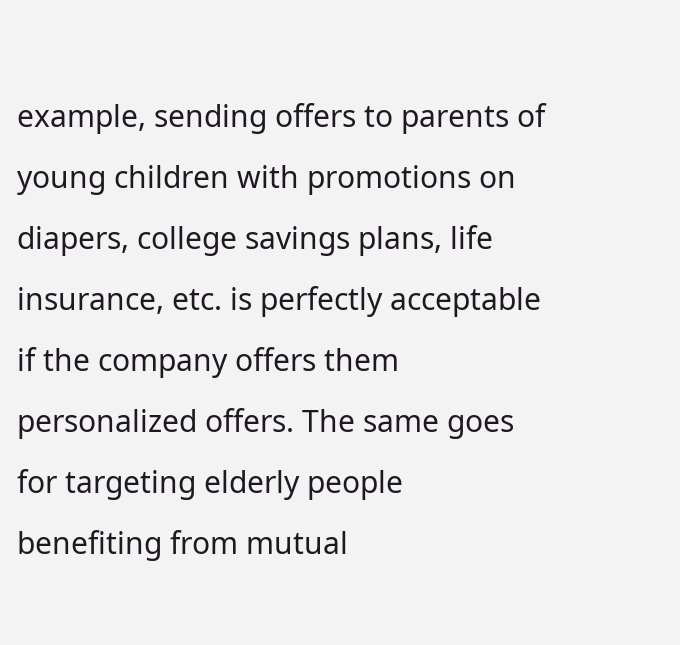example, sending offers to parents of young children with promotions on diapers, college savings plans, life insurance, etc. is perfectly acceptable if the company offers them personalized offers. The same goes for targeting elderly people benefiting from mutual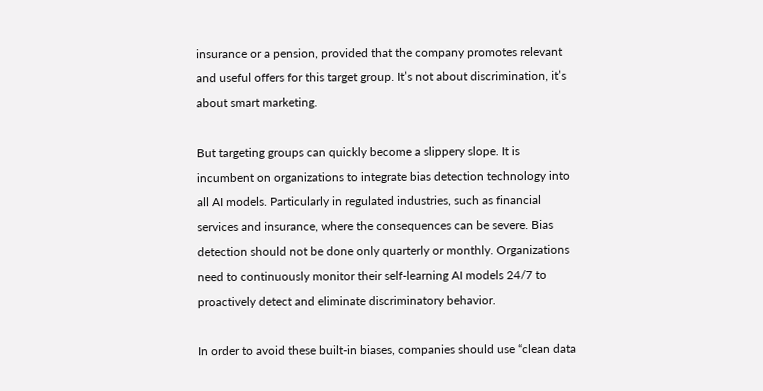insurance or a pension, provided that the company promotes relevant and useful offers for this target group. It’s not about discrimination, it’s about smart marketing.

But targeting groups can quickly become a slippery slope. It is incumbent on organizations to integrate bias detection technology into all AI models. Particularly in regulated industries, such as financial services and insurance, where the consequences can be severe. Bias detection should not be done only quarterly or monthly. Organizations need to continuously monitor their self-learning AI models 24/7 to proactively detect and eliminate discriminatory behavior.

In order to avoid these built-in biases, companies should use “clean data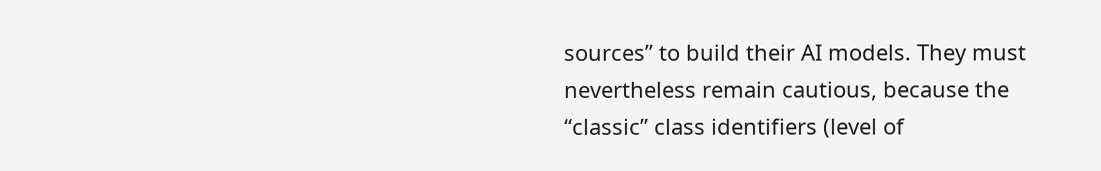sources” to build their AI models. They must nevertheless remain cautious, because the “classic” class identifiers (level of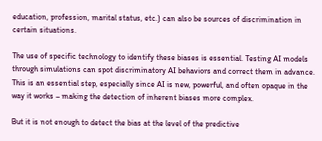education, profession, marital status, etc.) can also be sources of discrimination in certain situations.

The use of specific technology to identify these biases is essential. Testing AI models through simulations can spot discriminatory AI behaviors and correct them in advance. This is an essential step, especially since AI is new, powerful, and often opaque in the way it works – making the detection of inherent biases more complex.

But it is not enough to detect the bias at the level of the predictive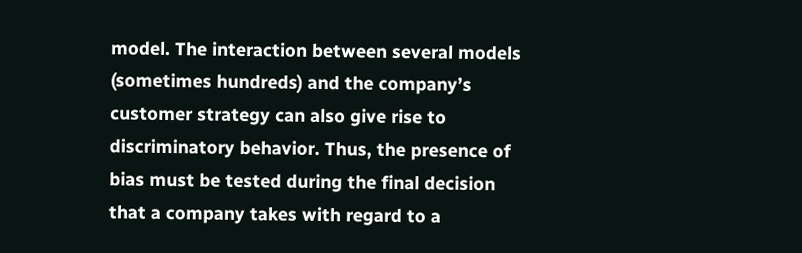model. The interaction between several models (sometimes hundreds) and the company’s customer strategy can also give rise to discriminatory behavior. Thus, the presence of bias must be tested during the final decision that a company takes with regard to a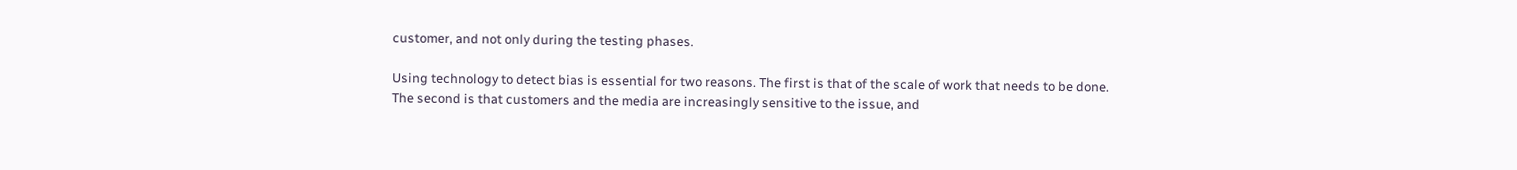customer, and not only during the testing phases.

Using technology to detect bias is essential for two reasons. The first is that of the scale of work that needs to be done. The second is that customers and the media are increasingly sensitive to the issue, and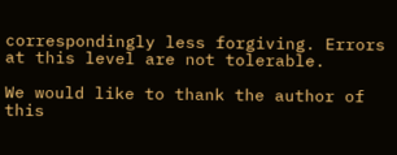correspondingly less forgiving. Errors at this level are not tolerable.

We would like to thank the author of this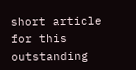short article for this outstanding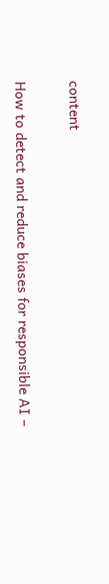content

How to detect and reduce biases for responsible AI –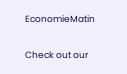EconomieMatin

Check out our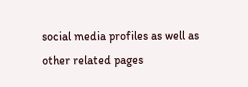social media profiles as well as other related pages